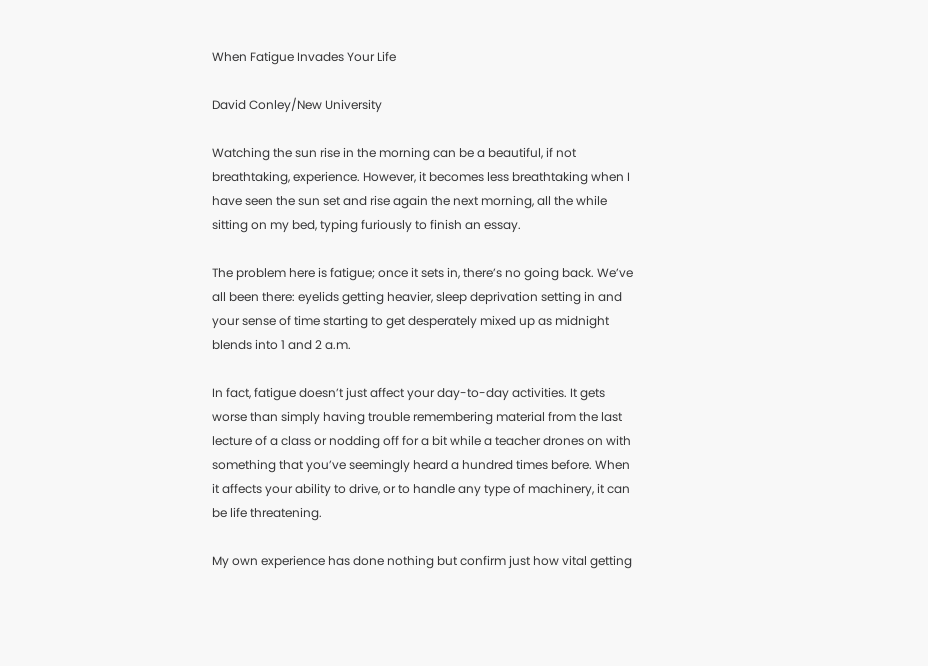When Fatigue Invades Your Life

David Conley/New University

Watching the sun rise in the morning can be a beautiful, if not breathtaking, experience. However, it becomes less breathtaking when I have seen the sun set and rise again the next morning, all the while sitting on my bed, typing furiously to finish an essay.

The problem here is fatigue; once it sets in, there’s no going back. We’ve all been there: eyelids getting heavier, sleep deprivation setting in and your sense of time starting to get desperately mixed up as midnight blends into 1 and 2 a.m.

In fact, fatigue doesn’t just affect your day-to-day activities. It gets worse than simply having trouble remembering material from the last lecture of a class or nodding off for a bit while a teacher drones on with something that you’ve seemingly heard a hundred times before. When it affects your ability to drive, or to handle any type of machinery, it can be life threatening.

My own experience has done nothing but confirm just how vital getting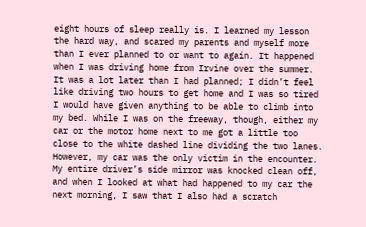eight hours of sleep really is. I learned my lesson the hard way, and scared my parents and myself more than I ever planned to or want to again. It happened when I was driving home from Irvine over the summer. It was a lot later than I had planned; I didn’t feel like driving two hours to get home and I was so tired I would have given anything to be able to climb into my bed. While I was on the freeway, though, either my car or the motor home next to me got a little too close to the white dashed line dividing the two lanes. However, my car was the only victim in the encounter. My entire driver’s side mirror was knocked clean off, and when I looked at what had happened to my car the next morning, I saw that I also had a scratch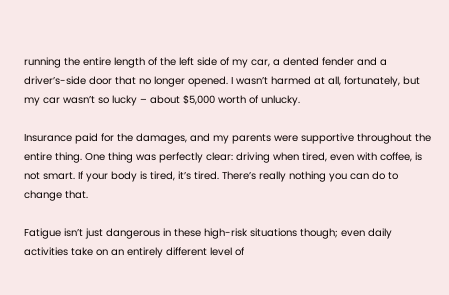running the entire length of the left side of my car, a dented fender and a driver’s-side door that no longer opened. I wasn’t harmed at all, fortunately, but my car wasn’t so lucky – about $5,000 worth of unlucky.

Insurance paid for the damages, and my parents were supportive throughout the entire thing. One thing was perfectly clear: driving when tired, even with coffee, is not smart. If your body is tired, it’s tired. There’s really nothing you can do to change that.

Fatigue isn’t just dangerous in these high-risk situations though; even daily activities take on an entirely different level of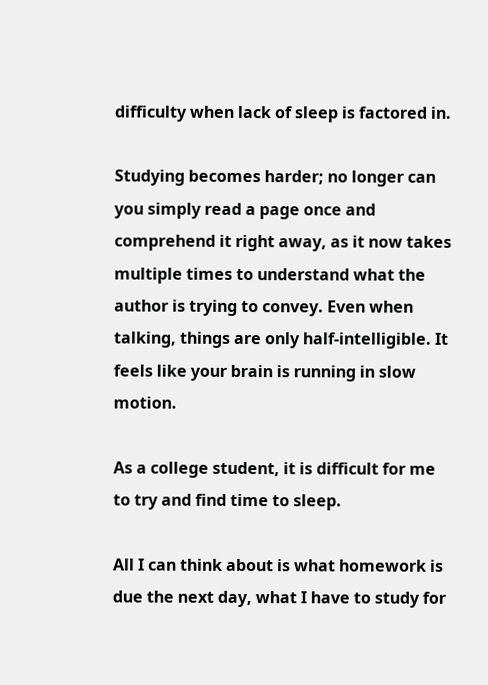difficulty when lack of sleep is factored in.

Studying becomes harder; no longer can you simply read a page once and comprehend it right away, as it now takes multiple times to understand what the author is trying to convey. Even when talking, things are only half-intelligible. It feels like your brain is running in slow motion.

As a college student, it is difficult for me to try and find time to sleep.

All I can think about is what homework is due the next day, what I have to study for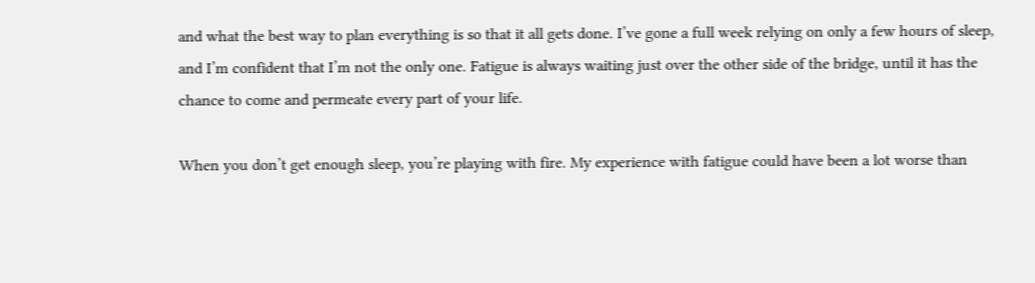and what the best way to plan everything is so that it all gets done. I’ve gone a full week relying on only a few hours of sleep, and I’m confident that I’m not the only one. Fatigue is always waiting just over the other side of the bridge, until it has the chance to come and permeate every part of your life.

When you don’t get enough sleep, you’re playing with fire. My experience with fatigue could have been a lot worse than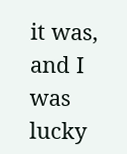it was, and I was lucky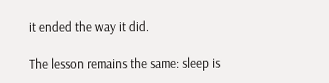it ended the way it did.

The lesson remains the same: sleep is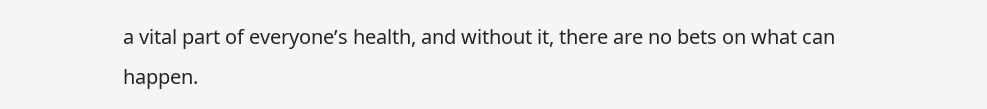a vital part of everyone’s health, and without it, there are no bets on what can happen.